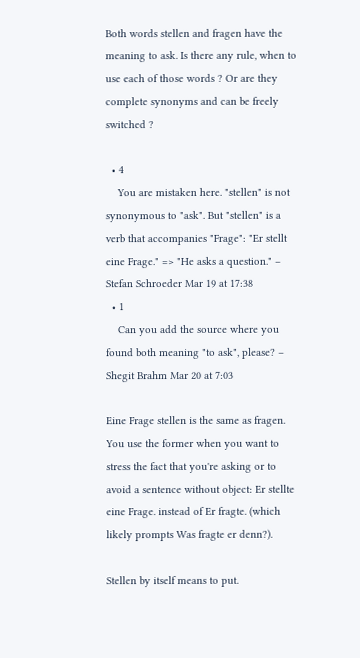Both words stellen and fragen have the meaning to ask. Is there any rule, when to use each of those words ? Or are they complete synonyms and can be freely switched ?

  • 4
    You are mistaken here. "stellen" is not synonymous to "ask". But "stellen" is a verb that accompanies "Frage": "Er stellt eine Frage." => "He asks a question." – Stefan Schroeder Mar 19 at 17:38
  • 1
    Can you add the source where you found both meaning "to ask", please? – Shegit Brahm Mar 20 at 7:03

Eine Frage stellen is the same as fragen. You use the former when you want to stress the fact that you're asking or to avoid a sentence without object: Er stellte eine Frage. instead of Er fragte. (which likely prompts Was fragte er denn?).

Stellen by itself means to put.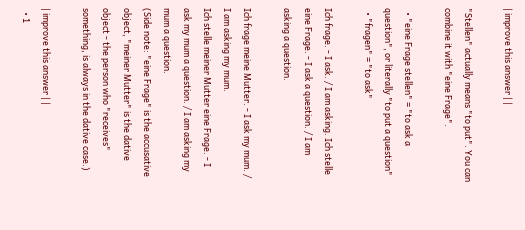| improve this answer | |

"Stellen" actually means "to put". You can combine it with "eine Frage".

  • "eine Frage stellen" = "to ask a question", or literally "to put a question"
  • "fragen" = "to ask"

Ich frage. - I ask. / I am asking. Ich stelle eine Frage. - I ask a question. / I am asking a question.

Ich frage meine Mutter. - I ask my mum. / I am asking my mum.
Ich stelle meiner Mutter eine Frage. - I ask my mum a question. / I am asking my mum a question.
(Side note: "eine Frage" is the accusative object, "meiner Mutter" is the dative object - the person who "receives" something, is always in the dative case.)

| improve this answer | |
  • 1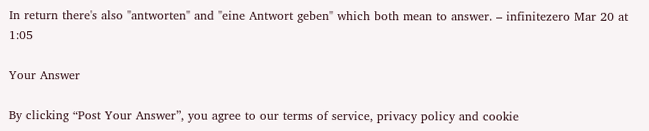In return there's also "antworten" and "eine Antwort geben" which both mean to answer. – infinitezero Mar 20 at 1:05

Your Answer

By clicking “Post Your Answer”, you agree to our terms of service, privacy policy and cookie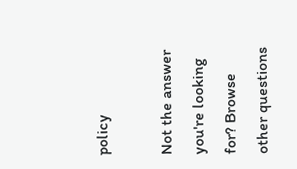policy

Not the answer you're looking for? Browse other questions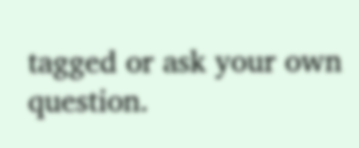tagged or ask your own question.